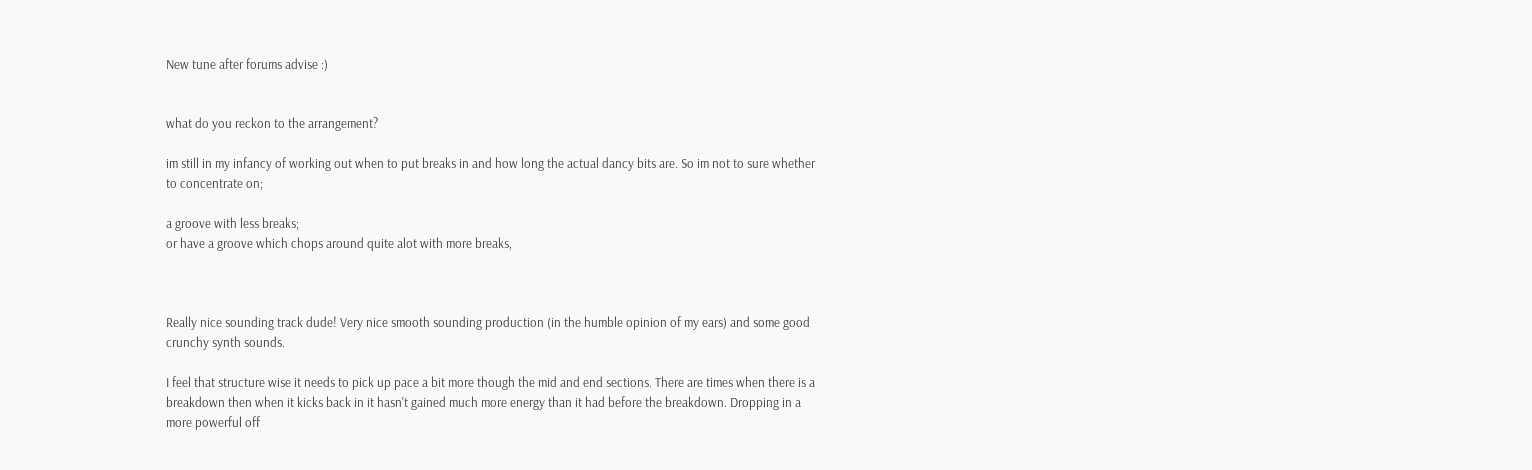New tune after forums advise :)


what do you reckon to the arrangement?

im still in my infancy of working out when to put breaks in and how long the actual dancy bits are. So im not to sure whether to concentrate on;

a groove with less breaks;
or have a groove which chops around quite alot with more breaks,



Really nice sounding track dude! Very nice smooth sounding production (in the humble opinion of my ears) and some good crunchy synth sounds.

I feel that structure wise it needs to pick up pace a bit more though the mid and end sections. There are times when there is a breakdown then when it kicks back in it hasn't gained much more energy than it had before the breakdown. Dropping in a more powerful off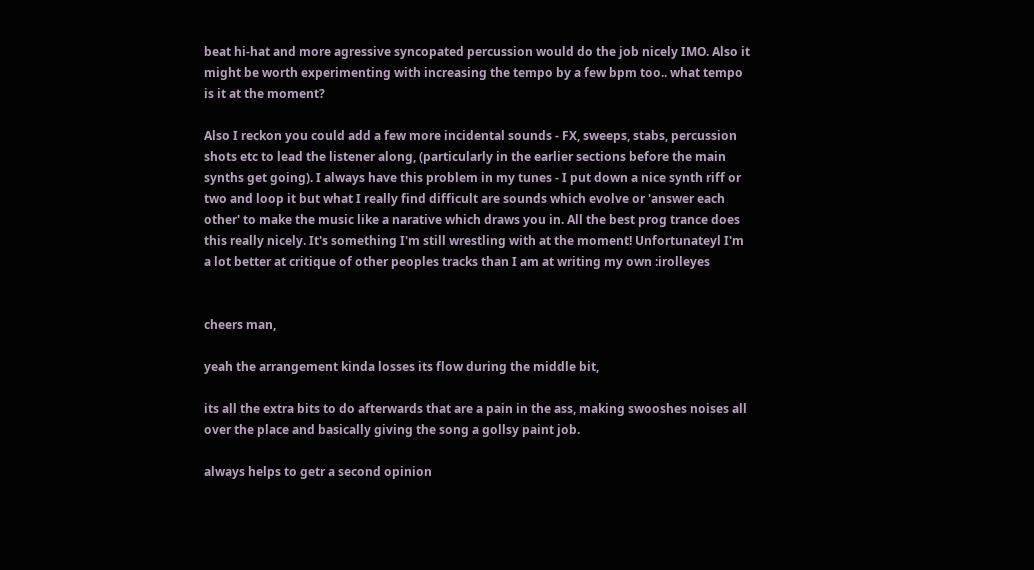beat hi-hat and more agressive syncopated percussion would do the job nicely IMO. Also it might be worth experimenting with increasing the tempo by a few bpm too.. what tempo is it at the moment?

Also I reckon you could add a few more incidental sounds - FX, sweeps, stabs, percussion shots etc to lead the listener along, (particularly in the earlier sections before the main synths get going). I always have this problem in my tunes - I put down a nice synth riff or two and loop it but what I really find difficult are sounds which evolve or 'answer each other' to make the music like a narative which draws you in. All the best prog trance does this really nicely. It's something I'm still wrestling with at the moment! Unfortunateyl I'm a lot better at critique of other peoples tracks than I am at writing my own :irolleyes


cheers man,

yeah the arrangement kinda losses its flow during the middle bit,

its all the extra bits to do afterwards that are a pain in the ass, making swooshes noises all over the place and basically giving the song a gollsy paint job.

always helps to getr a second opinion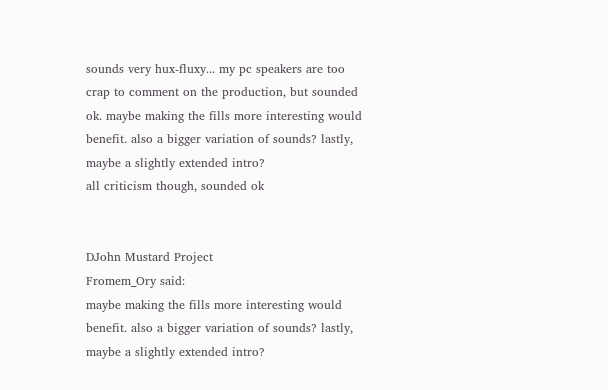sounds very hux-fluxy... my pc speakers are too crap to comment on the production, but sounded ok. maybe making the fills more interesting would benefit. also a bigger variation of sounds? lastly, maybe a slightly extended intro?
all criticism though, sounded ok


DJohn Mustard Project
Fromem_Ory said:
maybe making the fills more interesting would benefit. also a bigger variation of sounds? lastly, maybe a slightly extended intro?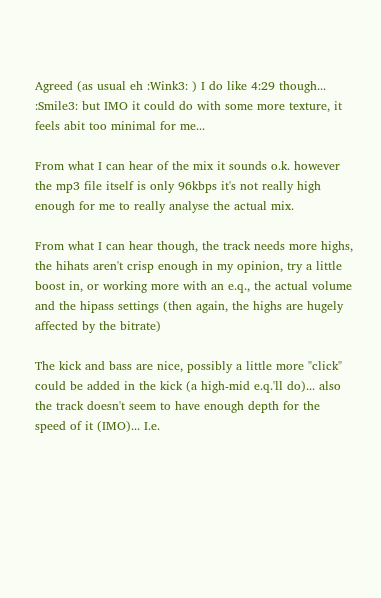Agreed (as usual eh :Wink3: ) I do like 4:29 though... :Smile3: but IMO it could do with some more texture, it feels abit too minimal for me...

From what I can hear of the mix it sounds o.k. however the mp3 file itself is only 96kbps it's not really high enough for me to really analyse the actual mix.

From what I can hear though, the track needs more highs, the hihats aren't crisp enough in my opinion, try a little boost in, or working more with an e.q., the actual volume and the hipass settings (then again, the highs are hugely affected by the bitrate)

The kick and bass are nice, possibly a little more "click" could be added in the kick (a high-mid e.q.'ll do)... also the track doesn't seem to have enough depth for the speed of it (IMO)... I.e.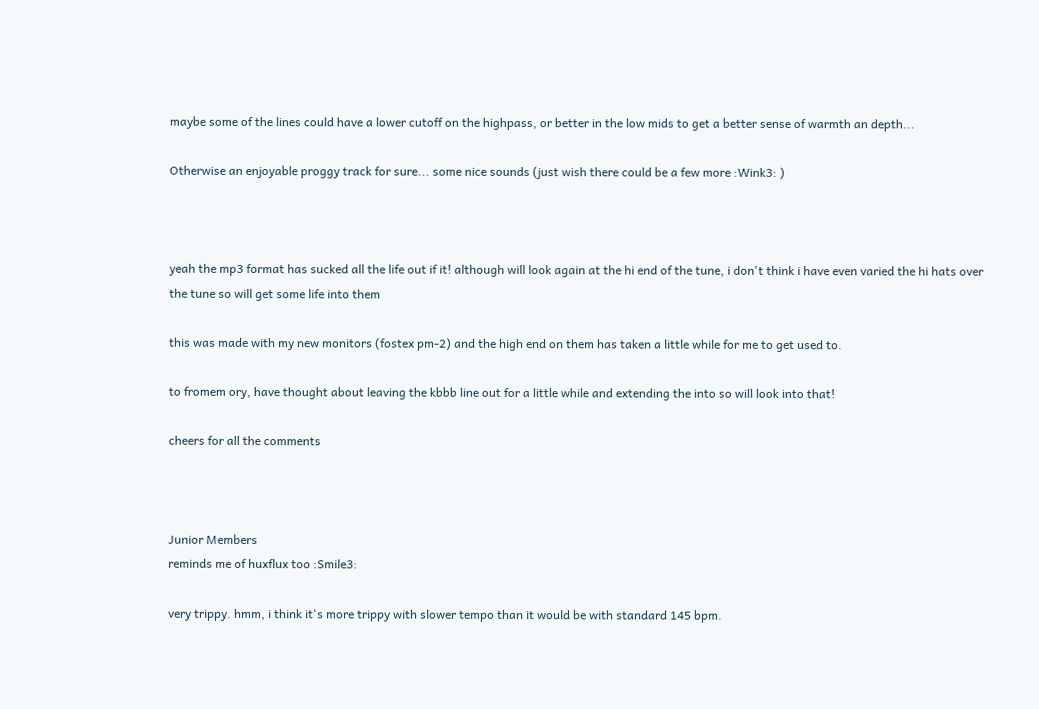maybe some of the lines could have a lower cutoff on the highpass, or better in the low mids to get a better sense of warmth an depth...

Otherwise an enjoyable proggy track for sure... some nice sounds (just wish there could be a few more :Wink3: )



yeah the mp3 format has sucked all the life out if it! although will look again at the hi end of the tune, i don't think i have even varied the hi hats over the tune so will get some life into them

this was made with my new monitors (fostex pm-2) and the high end on them has taken a little while for me to get used to.

to fromem ory, have thought about leaving the kbbb line out for a little while and extending the into so will look into that!

cheers for all the comments



Junior Members
reminds me of huxflux too :Smile3:

very trippy. hmm, i think it's more trippy with slower tempo than it would be with standard 145 bpm.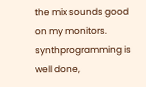the mix sounds good on my monitors. synthprogramming is well done,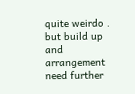quite weirdo . but build up and arrangement need further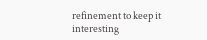refinement to keep it interesting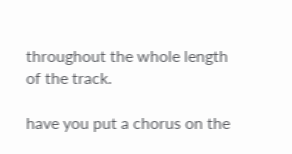throughout the whole length of the track.

have you put a chorus on the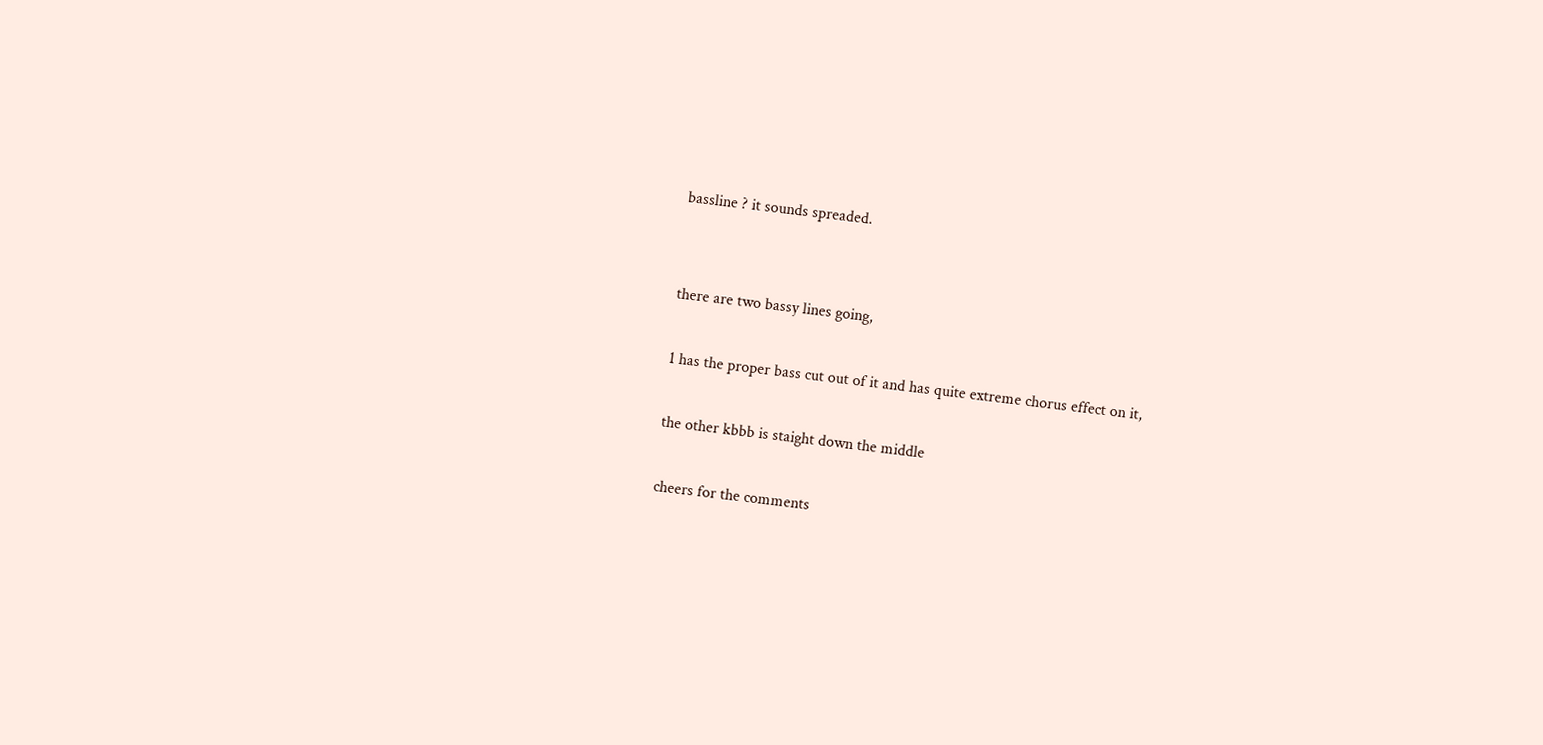bassline ? it sounds spreaded.


there are two bassy lines going,

1 has the proper bass cut out of it and has quite extreme chorus effect on it,

the other kbbb is staight down the middle

cheers for the comments